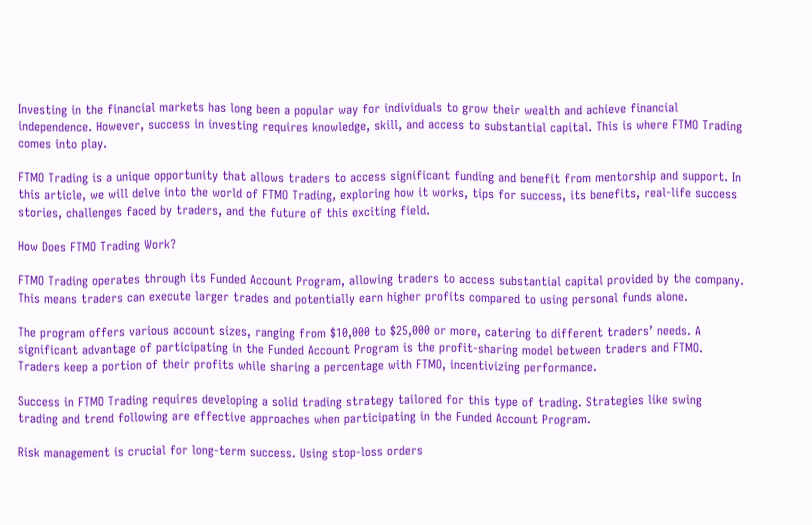Investing in the financial markets has long been a popular way for individuals to grow their wealth and achieve financial independence. However, success in investing requires knowledge, skill, and access to substantial capital. This is where FTMO Trading comes into play.

FTMO Trading is a unique opportunity that allows traders to access significant funding and benefit from mentorship and support. In this article, we will delve into the world of FTMO Trading, exploring how it works, tips for success, its benefits, real-life success stories, challenges faced by traders, and the future of this exciting field.

How Does FTMO Trading Work?

FTMO Trading operates through its Funded Account Program, allowing traders to access substantial capital provided by the company. This means traders can execute larger trades and potentially earn higher profits compared to using personal funds alone.

The program offers various account sizes, ranging from $10,000 to $25,000 or more, catering to different traders’ needs. A significant advantage of participating in the Funded Account Program is the profit-sharing model between traders and FTMO. Traders keep a portion of their profits while sharing a percentage with FTMO, incentivizing performance.

Success in FTMO Trading requires developing a solid trading strategy tailored for this type of trading. Strategies like swing trading and trend following are effective approaches when participating in the Funded Account Program.

Risk management is crucial for long-term success. Using stop-loss orders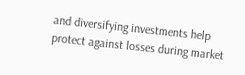and diversifying investments help protect against losses during market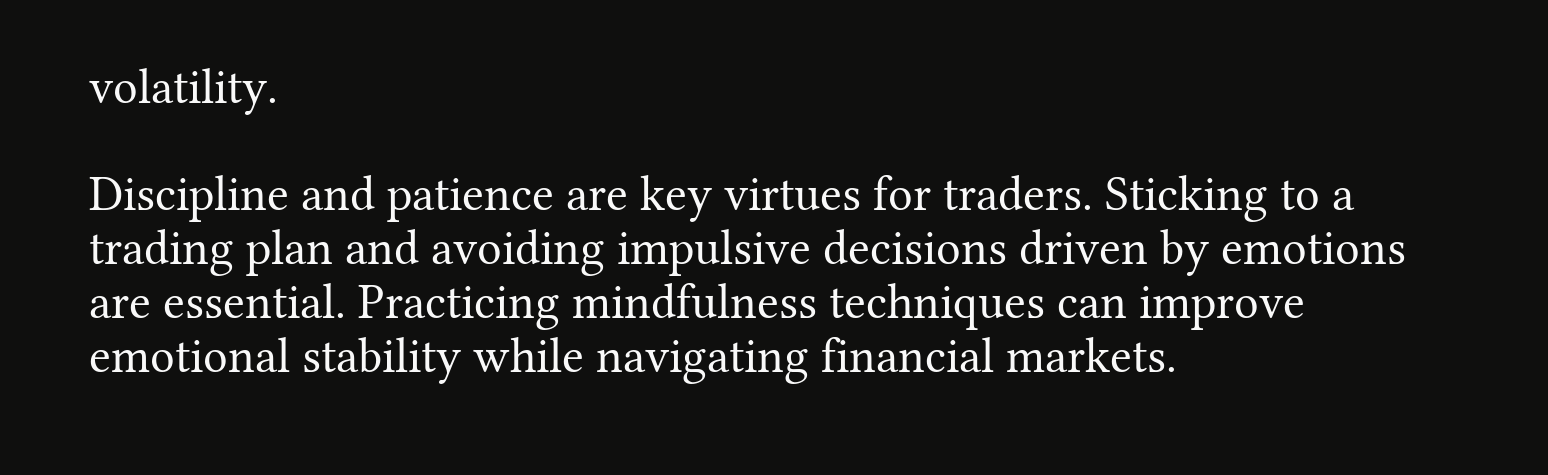volatility.

Discipline and patience are key virtues for traders. Sticking to a trading plan and avoiding impulsive decisions driven by emotions are essential. Practicing mindfulness techniques can improve emotional stability while navigating financial markets.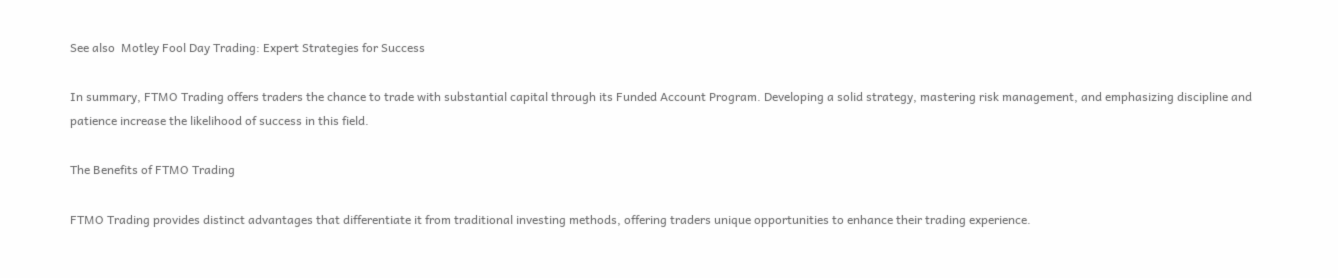See also  Motley Fool Day Trading: Expert Strategies for Success

In summary, FTMO Trading offers traders the chance to trade with substantial capital through its Funded Account Program. Developing a solid strategy, mastering risk management, and emphasizing discipline and patience increase the likelihood of success in this field.

The Benefits of FTMO Trading

FTMO Trading provides distinct advantages that differentiate it from traditional investing methods, offering traders unique opportunities to enhance their trading experience.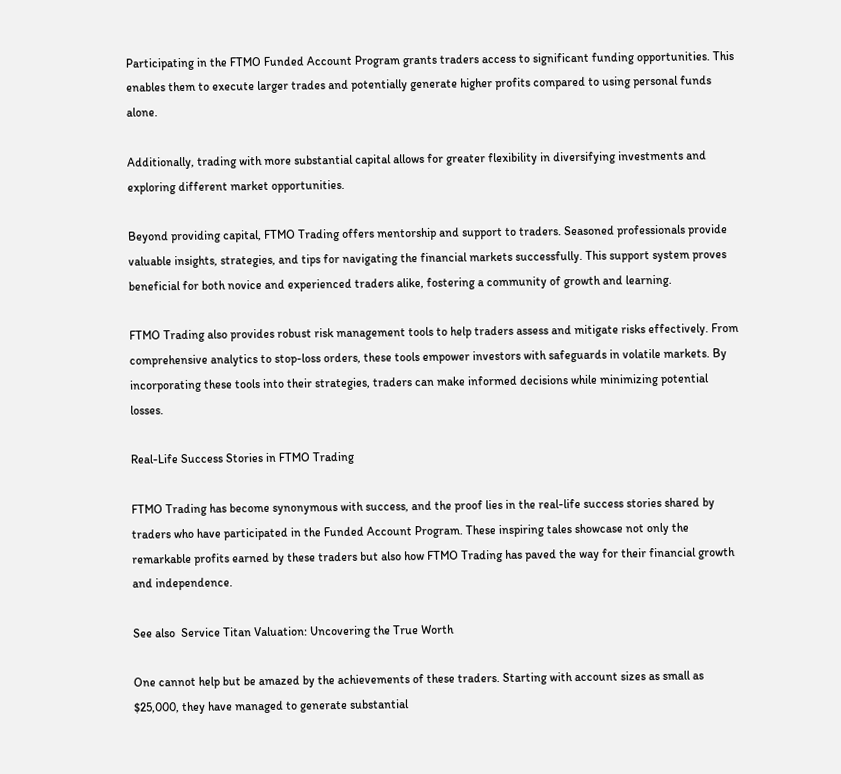Participating in the FTMO Funded Account Program grants traders access to significant funding opportunities. This enables them to execute larger trades and potentially generate higher profits compared to using personal funds alone.

Additionally, trading with more substantial capital allows for greater flexibility in diversifying investments and exploring different market opportunities.

Beyond providing capital, FTMO Trading offers mentorship and support to traders. Seasoned professionals provide valuable insights, strategies, and tips for navigating the financial markets successfully. This support system proves beneficial for both novice and experienced traders alike, fostering a community of growth and learning.

FTMO Trading also provides robust risk management tools to help traders assess and mitigate risks effectively. From comprehensive analytics to stop-loss orders, these tools empower investors with safeguards in volatile markets. By incorporating these tools into their strategies, traders can make informed decisions while minimizing potential losses.

Real-Life Success Stories in FTMO Trading

FTMO Trading has become synonymous with success, and the proof lies in the real-life success stories shared by traders who have participated in the Funded Account Program. These inspiring tales showcase not only the remarkable profits earned by these traders but also how FTMO Trading has paved the way for their financial growth and independence.

See also  Service Titan Valuation: Uncovering the True Worth

One cannot help but be amazed by the achievements of these traders. Starting with account sizes as small as $25,000, they have managed to generate substantial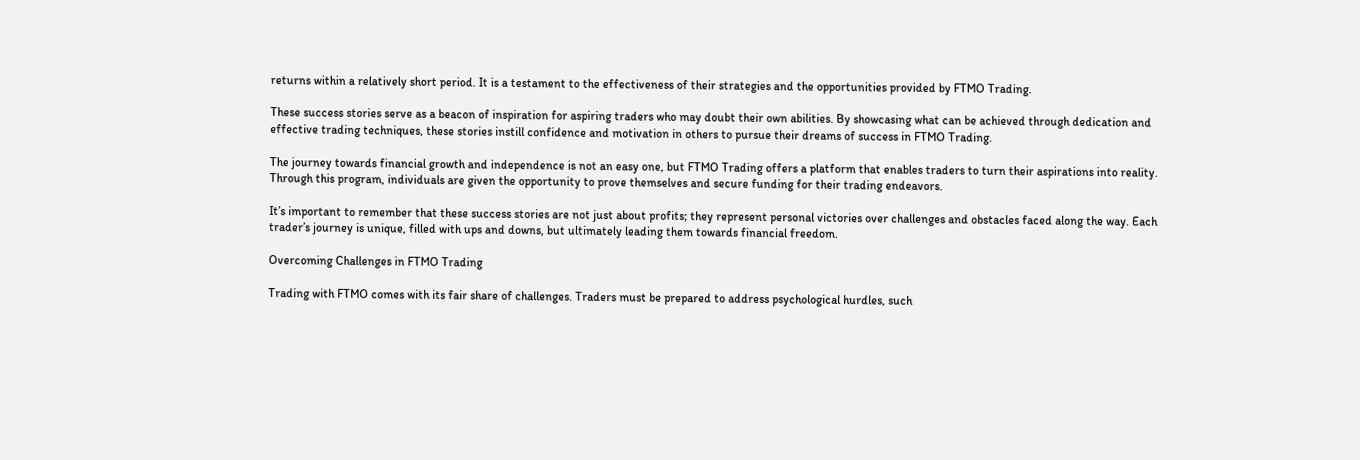returns within a relatively short period. It is a testament to the effectiveness of their strategies and the opportunities provided by FTMO Trading.

These success stories serve as a beacon of inspiration for aspiring traders who may doubt their own abilities. By showcasing what can be achieved through dedication and effective trading techniques, these stories instill confidence and motivation in others to pursue their dreams of success in FTMO Trading.

The journey towards financial growth and independence is not an easy one, but FTMO Trading offers a platform that enables traders to turn their aspirations into reality. Through this program, individuals are given the opportunity to prove themselves and secure funding for their trading endeavors.

It’s important to remember that these success stories are not just about profits; they represent personal victories over challenges and obstacles faced along the way. Each trader’s journey is unique, filled with ups and downs, but ultimately leading them towards financial freedom.

Overcoming Challenges in FTMO Trading

Trading with FTMO comes with its fair share of challenges. Traders must be prepared to address psychological hurdles, such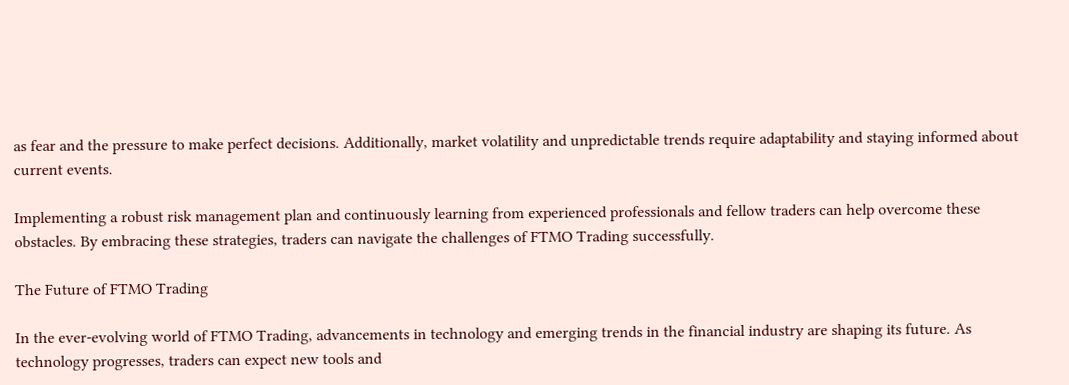as fear and the pressure to make perfect decisions. Additionally, market volatility and unpredictable trends require adaptability and staying informed about current events.

Implementing a robust risk management plan and continuously learning from experienced professionals and fellow traders can help overcome these obstacles. By embracing these strategies, traders can navigate the challenges of FTMO Trading successfully.

The Future of FTMO Trading

In the ever-evolving world of FTMO Trading, advancements in technology and emerging trends in the financial industry are shaping its future. As technology progresses, traders can expect new tools and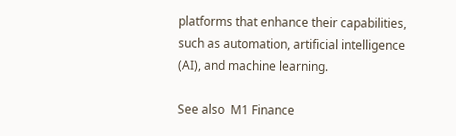platforms that enhance their capabilities, such as automation, artificial intelligence (AI), and machine learning.

See also  M1 Finance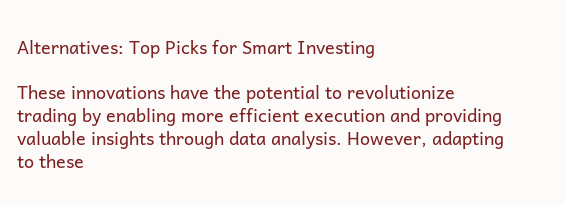Alternatives: Top Picks for Smart Investing

These innovations have the potential to revolutionize trading by enabling more efficient execution and providing valuable insights through data analysis. However, adapting to these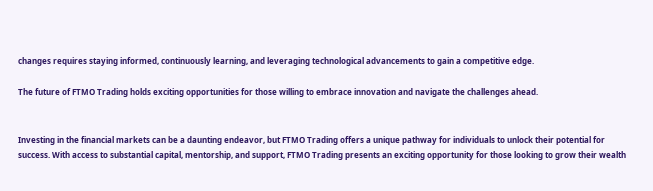changes requires staying informed, continuously learning, and leveraging technological advancements to gain a competitive edge.

The future of FTMO Trading holds exciting opportunities for those willing to embrace innovation and navigate the challenges ahead.


Investing in the financial markets can be a daunting endeavor, but FTMO Trading offers a unique pathway for individuals to unlock their potential for success. With access to substantial capital, mentorship, and support, FTMO Trading presents an exciting opportunity for those looking to grow their wealth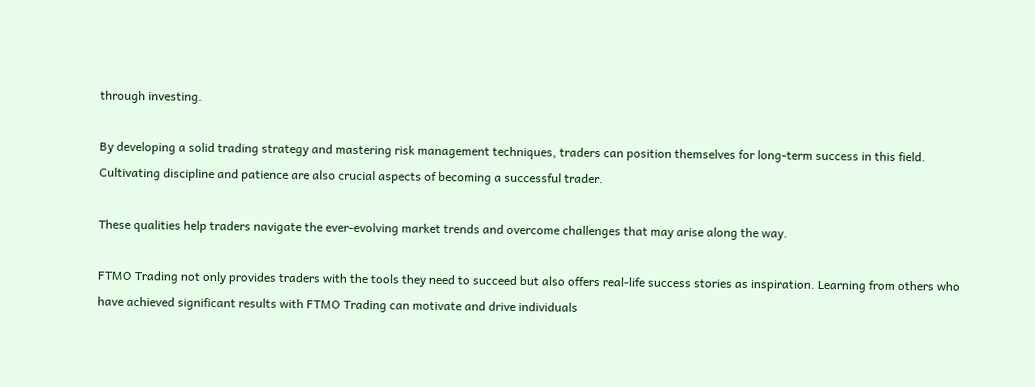through investing.

By developing a solid trading strategy and mastering risk management techniques, traders can position themselves for long-term success in this field. Cultivating discipline and patience are also crucial aspects of becoming a successful trader.

These qualities help traders navigate the ever-evolving market trends and overcome challenges that may arise along the way.

FTMO Trading not only provides traders with the tools they need to succeed but also offers real-life success stories as inspiration. Learning from others who have achieved significant results with FTMO Trading can motivate and drive individuals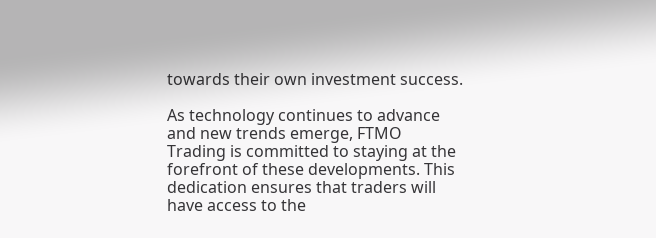towards their own investment success.

As technology continues to advance and new trends emerge, FTMO Trading is committed to staying at the forefront of these developments. This dedication ensures that traders will have access to the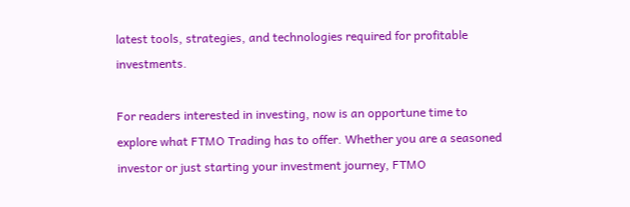latest tools, strategies, and technologies required for profitable investments.

For readers interested in investing, now is an opportune time to explore what FTMO Trading has to offer. Whether you are a seasoned investor or just starting your investment journey, FTMO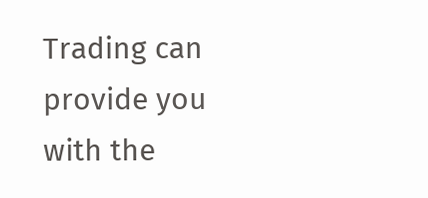Trading can provide you with the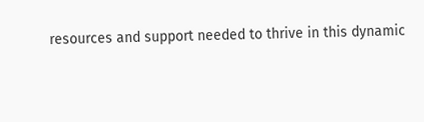resources and support needed to thrive in this dynamic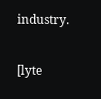industry.

[lyte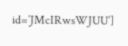id=’JMcIRwsWJUU’]